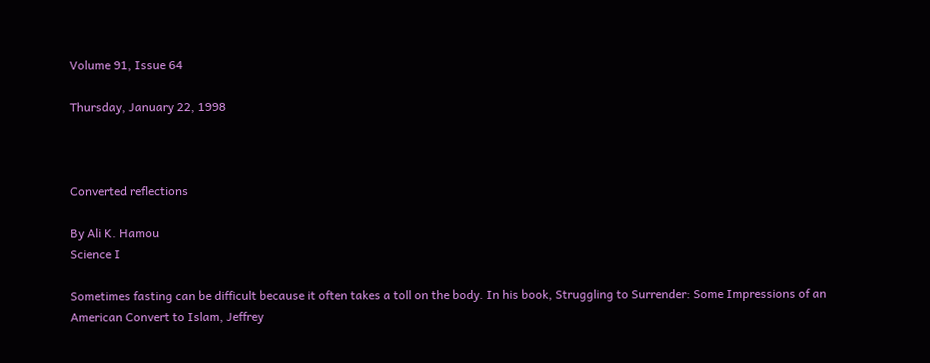Volume 91, Issue 64

Thursday, January 22, 1998



Converted reflections

By Ali K. Hamou
Science I

Sometimes fasting can be difficult because it often takes a toll on the body. In his book, Struggling to Surrender: Some Impressions of an American Convert to Islam, Jeffrey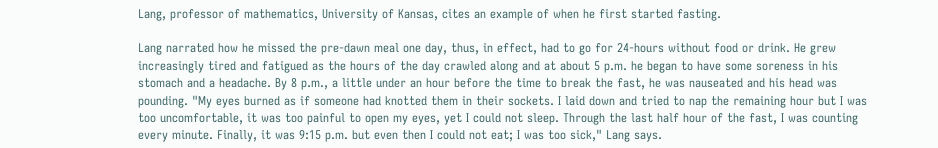Lang, professor of mathematics, University of Kansas, cites an example of when he first started fasting.

Lang narrated how he missed the pre-dawn meal one day, thus, in effect, had to go for 24-hours without food or drink. He grew increasingly tired and fatigued as the hours of the day crawled along and at about 5 p.m. he began to have some soreness in his stomach and a headache. By 8 p.m., a little under an hour before the time to break the fast, he was nauseated and his head was pounding. "My eyes burned as if someone had knotted them in their sockets. I laid down and tried to nap the remaining hour but I was too uncomfortable, it was too painful to open my eyes, yet I could not sleep. Through the last half hour of the fast, I was counting every minute. Finally, it was 9:15 p.m. but even then I could not eat; I was too sick," Lang says.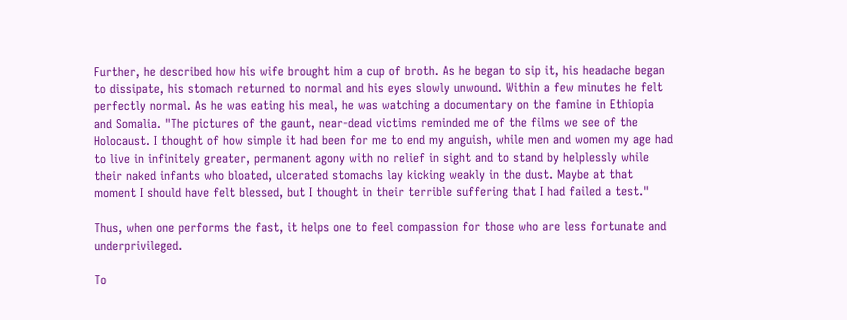Further, he described how his wife brought him a cup of broth. As he began to sip it, his headache began to dissipate, his stomach returned to normal and his eyes slowly unwound. Within a few minutes he felt perfectly normal. As he was eating his meal, he was watching a documentary on the famine in Ethiopia and Somalia. "The pictures of the gaunt, near-dead victims reminded me of the films we see of the Holocaust. I thought of how simple it had been for me to end my anguish, while men and women my age had to live in infinitely greater, permanent agony with no relief in sight and to stand by helplessly while their naked infants who bloated, ulcerated stomachs lay kicking weakly in the dust. Maybe at that moment I should have felt blessed, but I thought in their terrible suffering that I had failed a test."

Thus, when one performs the fast, it helps one to feel compassion for those who are less fortunate and underprivileged.

To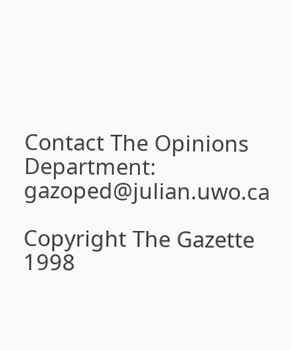Contact The Opinions Department: gazoped@julian.uwo.ca

Copyright The Gazette 1998